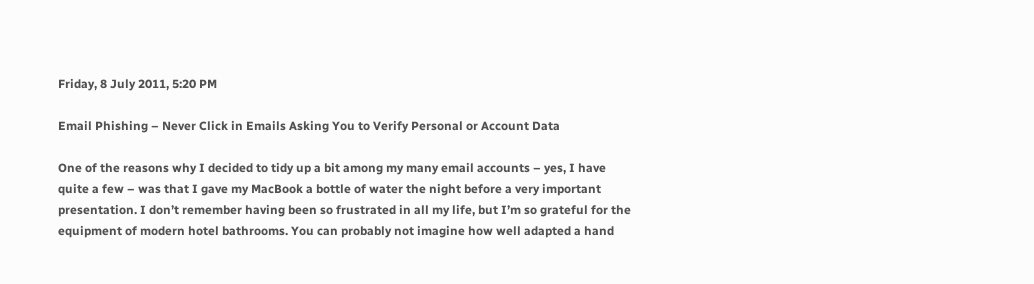Friday, 8 July 2011, 5:20 PM

Email Phishing – Never Click in Emails Asking You to Verify Personal or Account Data

One of the reasons why I decided to tidy up a bit among my many email accounts – yes, I have quite a few – was that I gave my MacBook a bottle of water the night before a very important presentation. I don’t remember having been so frustrated in all my life, but I’m so grateful for the equipment of modern hotel bathrooms. You can probably not imagine how well adapted a hand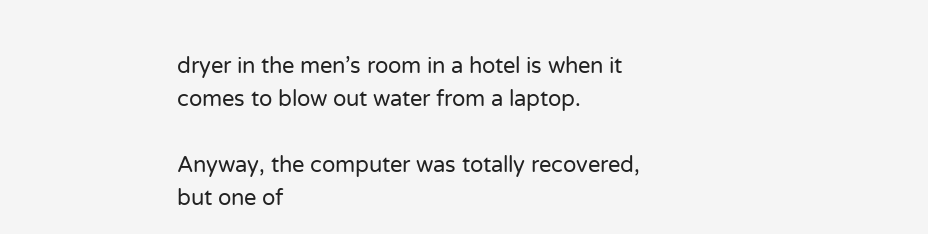dryer in the men’s room in a hotel is when it comes to blow out water from a laptop.

Anyway, the computer was totally recovered, but one of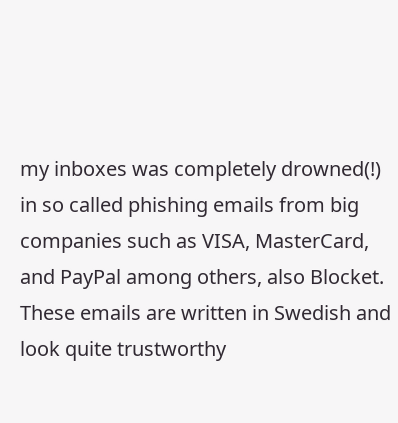my inboxes was completely drowned(!) in so called phishing emails from big companies such as VISA, MasterCard, and PayPal among others, also Blocket. These emails are written in Swedish and look quite trustworthy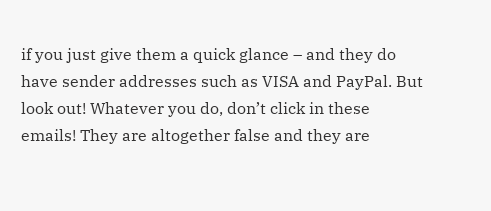if you just give them a quick glance – and they do have sender addresses such as VISA and PayPal. But look out! Whatever you do, don’t click in these emails! They are altogether false and they are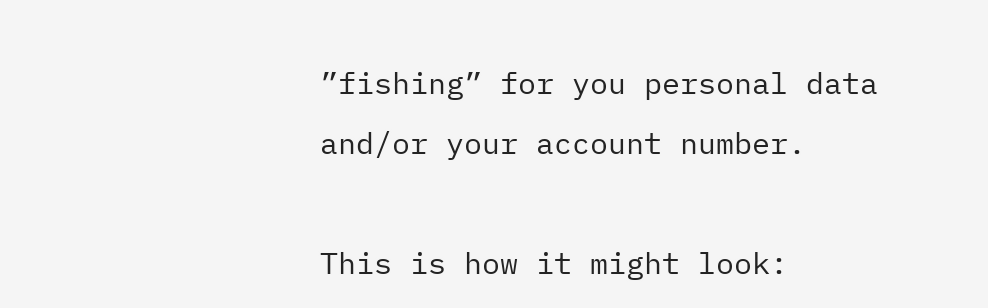”fishing” for you personal data and/or your account number.

This is how it might look: